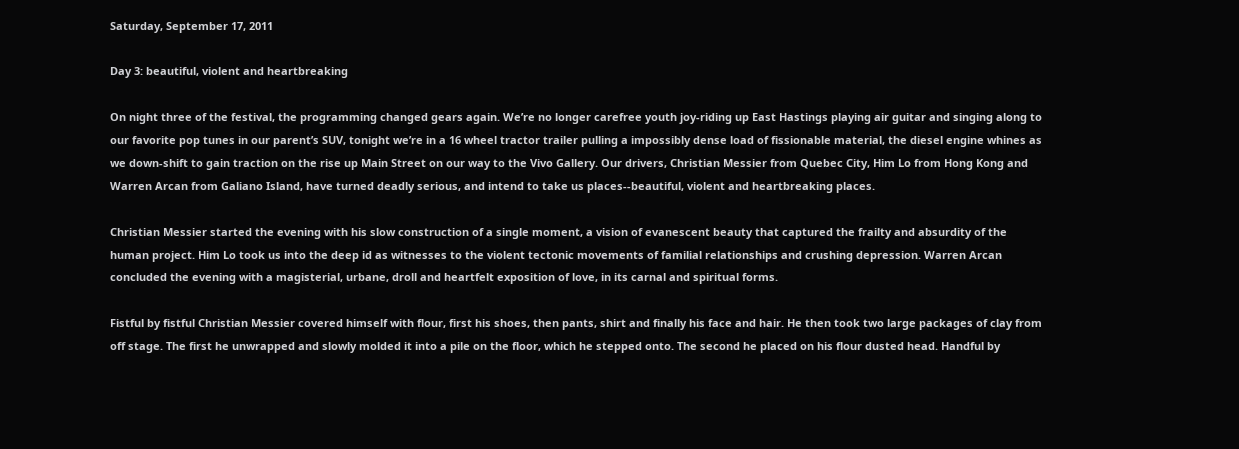Saturday, September 17, 2011

Day 3: beautiful, violent and heartbreaking

On night three of the festival, the programming changed gears again. We’re no longer carefree youth joy-riding up East Hastings playing air guitar and singing along to our favorite pop tunes in our parent’s SUV, tonight we’re in a 16 wheel tractor trailer pulling a impossibly dense load of fissionable material, the diesel engine whines as we down-shift to gain traction on the rise up Main Street on our way to the Vivo Gallery. Our drivers, Christian Messier from Quebec City, Him Lo from Hong Kong and Warren Arcan from Galiano Island, have turned deadly serious, and intend to take us places--beautiful, violent and heartbreaking places.

Christian Messier started the evening with his slow construction of a single moment, a vision of evanescent beauty that captured the frailty and absurdity of the human project. Him Lo took us into the deep id as witnesses to the violent tectonic movements of familial relationships and crushing depression. Warren Arcan concluded the evening with a magisterial, urbane, droll and heartfelt exposition of love, in its carnal and spiritual forms.

Fistful by fistful Christian Messier covered himself with flour, first his shoes, then pants, shirt and finally his face and hair. He then took two large packages of clay from off stage. The first he unwrapped and slowly molded it into a pile on the floor, which he stepped onto. The second he placed on his flour dusted head. Handful by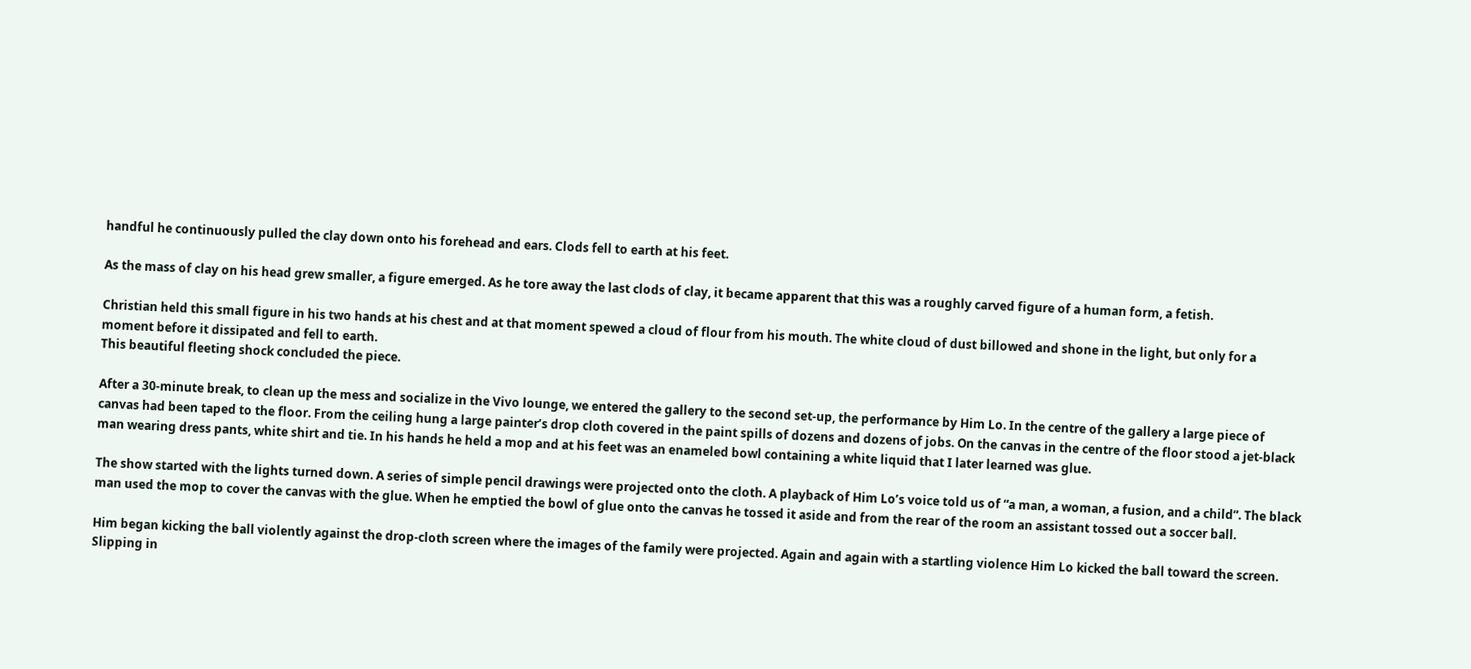handful he continuously pulled the clay down onto his forehead and ears. Clods fell to earth at his feet.

As the mass of clay on his head grew smaller, a figure emerged. As he tore away the last clods of clay, it became apparent that this was a roughly carved figure of a human form, a fetish.

Christian held this small figure in his two hands at his chest and at that moment spewed a cloud of flour from his mouth. The white cloud of dust billowed and shone in the light, but only for a moment before it dissipated and fell to earth.
This beautiful fleeting shock concluded the piece.

After a 30-minute break, to clean up the mess and socialize in the Vivo lounge, we entered the gallery to the second set-up, the performance by Him Lo. In the centre of the gallery a large piece of canvas had been taped to the floor. From the ceiling hung a large painter’s drop cloth covered in the paint spills of dozens and dozens of jobs. On the canvas in the centre of the floor stood a jet-black man wearing dress pants, white shirt and tie. In his hands he held a mop and at his feet was an enameled bowl containing a white liquid that I later learned was glue.

The show started with the lights turned down. A series of simple pencil drawings were projected onto the cloth. A playback of Him Lo’s voice told us of “a man, a woman, a fusion, and a child”. The black man used the mop to cover the canvas with the glue. When he emptied the bowl of glue onto the canvas he tossed it aside and from the rear of the room an assistant tossed out a soccer ball.

Him began kicking the ball violently against the drop-cloth screen where the images of the family were projected. Again and again with a startling violence Him Lo kicked the ball toward the screen. Slipping in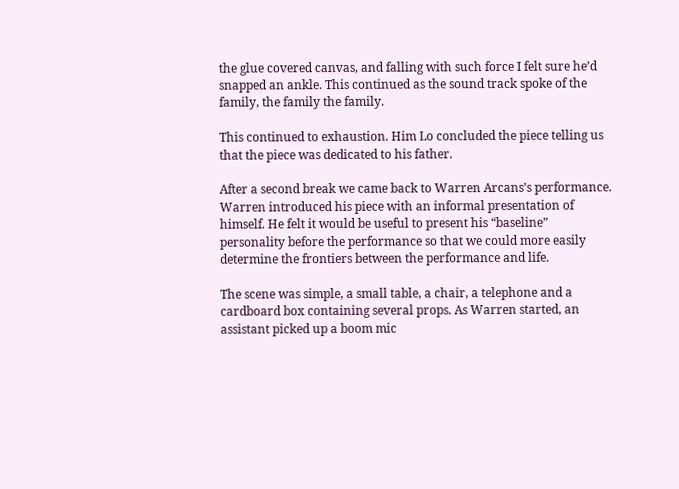the glue covered canvas, and falling with such force I felt sure he’d snapped an ankle. This continued as the sound track spoke of the family, the family the family.

This continued to exhaustion. Him Lo concluded the piece telling us that the piece was dedicated to his father.

After a second break we came back to Warren Arcans’s performance. Warren introduced his piece with an informal presentation of himself. He felt it would be useful to present his “baseline” personality before the performance so that we could more easily determine the frontiers between the performance and life.

The scene was simple, a small table, a chair, a telephone and a cardboard box containing several props. As Warren started, an assistant picked up a boom mic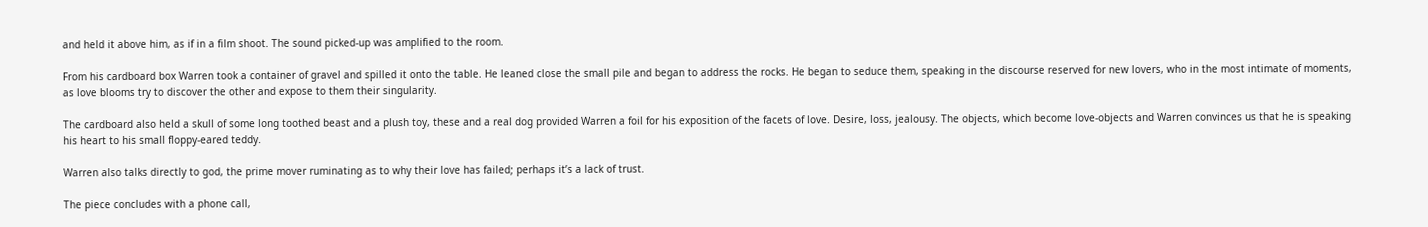and held it above him, as if in a film shoot. The sound picked-up was amplified to the room.

From his cardboard box Warren took a container of gravel and spilled it onto the table. He leaned close the small pile and began to address the rocks. He began to seduce them, speaking in the discourse reserved for new lovers, who in the most intimate of moments, as love blooms try to discover the other and expose to them their singularity.

The cardboard also held a skull of some long toothed beast and a plush toy, these and a real dog provided Warren a foil for his exposition of the facets of love. Desire, loss, jealousy. The objects, which become love-objects and Warren convinces us that he is speaking his heart to his small floppy-eared teddy.

Warren also talks directly to god, the prime mover ruminating as to why their love has failed; perhaps it’s a lack of trust.

The piece concludes with a phone call,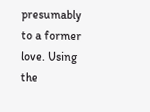presumably to a former love. Using the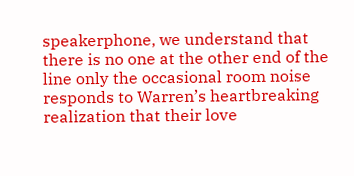speakerphone, we understand that there is no one at the other end of the line only the occasional room noise responds to Warren’s heartbreaking realization that their love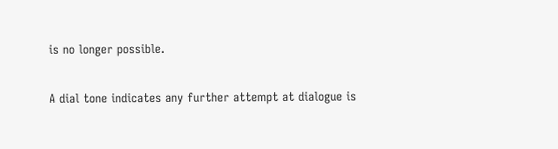is no longer possible.

A dial tone indicates any further attempt at dialogue is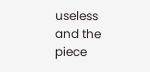useless and the piece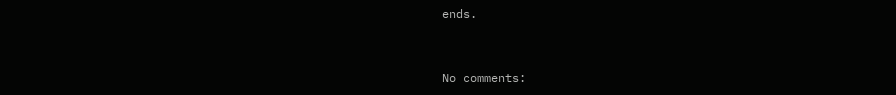ends.


No comments: